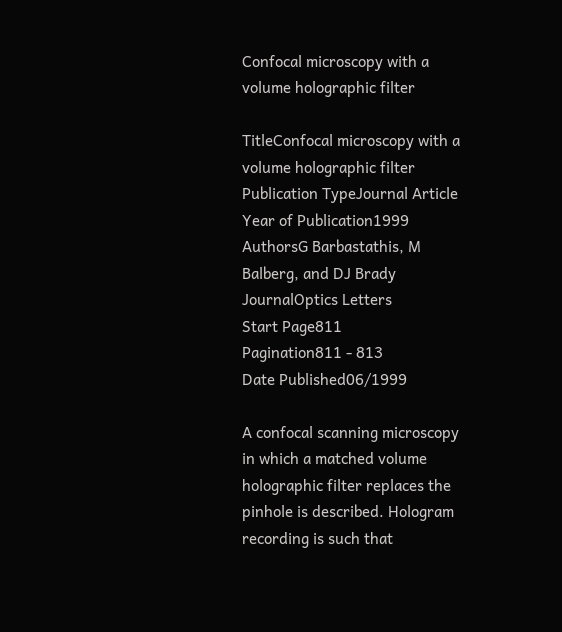Confocal microscopy with a volume holographic filter

TitleConfocal microscopy with a volume holographic filter
Publication TypeJournal Article
Year of Publication1999
AuthorsG Barbastathis, M Balberg, and DJ Brady
JournalOptics Letters
Start Page811
Pagination811 - 813
Date Published06/1999

A confocal scanning microscopy in which a matched volume holographic filter replaces the pinhole is described. Hologram recording is such that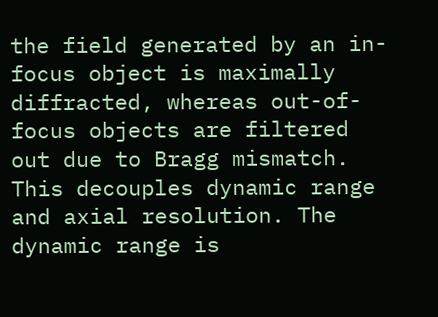the field generated by an in-focus object is maximally diffracted, whereas out-of-focus objects are filtered out due to Bragg mismatch. This decouples dynamic range and axial resolution. The dynamic range is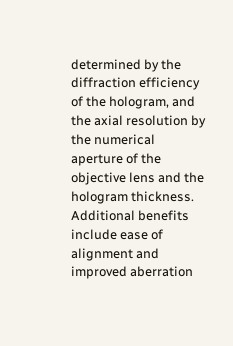determined by the diffraction efficiency of the hologram, and the axial resolution by the numerical aperture of the objective lens and the hologram thickness. Additional benefits include ease of alignment and improved aberration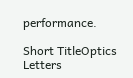performance.

Short TitleOptics Letters